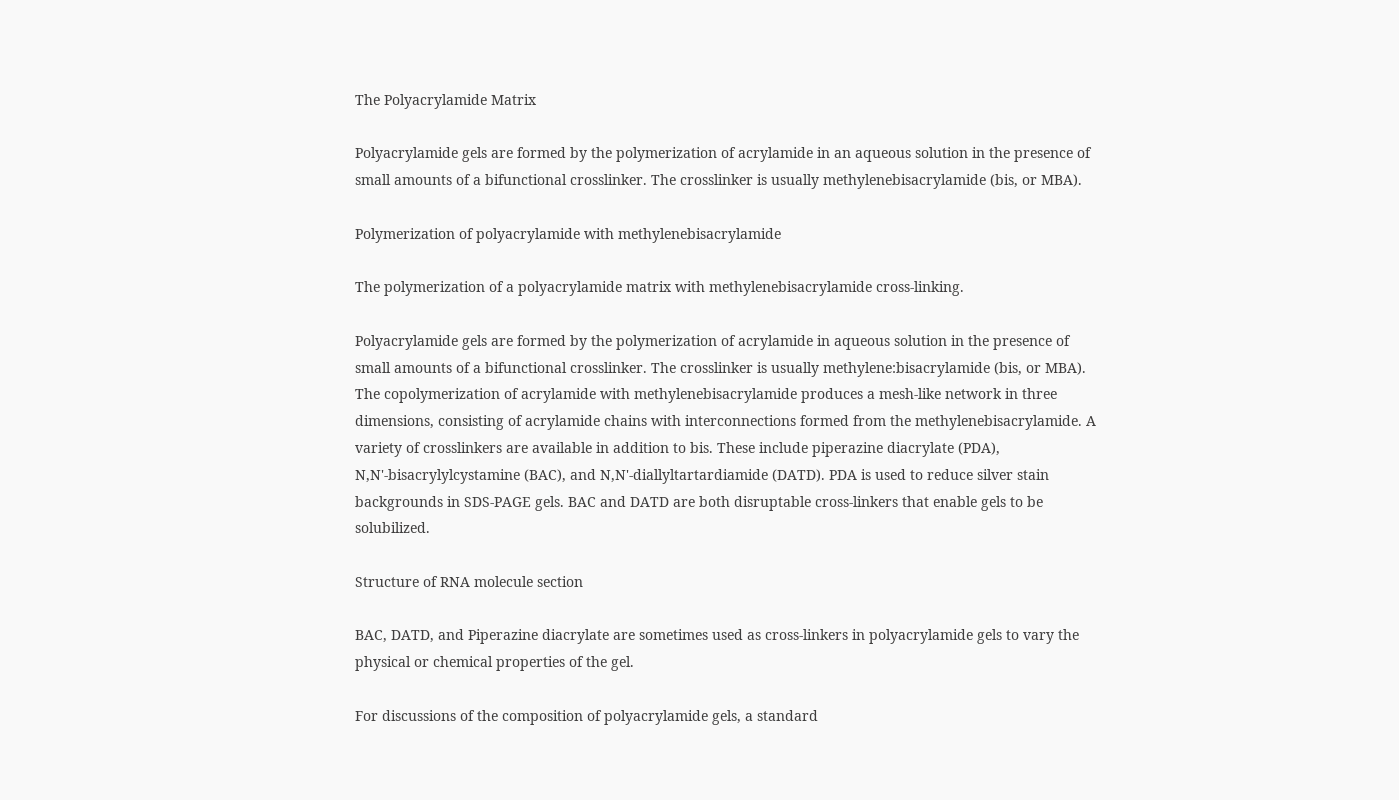The Polyacrylamide Matrix

Polyacrylamide gels are formed by the polymerization of acrylamide in an aqueous solution in the presence of small amounts of a bifunctional crosslinker. The crosslinker is usually methylenebisacrylamide (bis, or MBA).

Polymerization of polyacrylamide with methylenebisacrylamide

The polymerization of a polyacrylamide matrix with methylenebisacrylamide cross-linking.

Polyacrylamide gels are formed by the polymerization of acrylamide in aqueous solution in the presence of small amounts of a bifunctional crosslinker. The crosslinker is usually methylene:bisacrylamide (bis, or MBA). The copolymerization of acrylamide with methylenebisacrylamide produces a mesh-like network in three dimensions, consisting of acrylamide chains with interconnections formed from the methylenebisacrylamide. A variety of crosslinkers are available in addition to bis. These include piperazine diacrylate (PDA), N,N'-bisacrylylcystamine (BAC), and N,N'-diallyltartardiamide (DATD). PDA is used to reduce silver stain backgrounds in SDS-PAGE gels. BAC and DATD are both disruptable cross-linkers that enable gels to be solubilized.

Structure of RNA molecule section

BAC, DATD, and Piperazine diacrylate are sometimes used as cross-linkers in polyacrylamide gels to vary the physical or chemical properties of the gel.

For discussions of the composition of polyacrylamide gels, a standard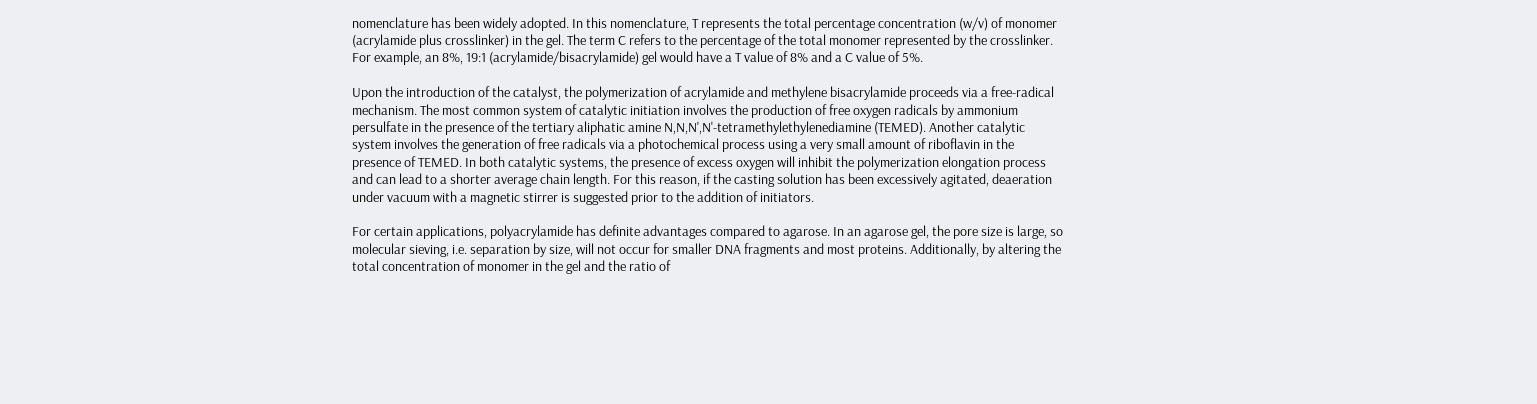nomenclature has been widely adopted. In this nomenclature, T represents the total percentage concentration (w/v) of monomer (acrylamide plus crosslinker) in the gel. The term C refers to the percentage of the total monomer represented by the crosslinker. For example, an 8%, 19:1 (acrylamide/bisacrylamide) gel would have a T value of 8% and a C value of 5%.

Upon the introduction of the catalyst, the polymerization of acrylamide and methylene bisacrylamide proceeds via a free-radical mechanism. The most common system of catalytic initiation involves the production of free oxygen radicals by ammonium persulfate in the presence of the tertiary aliphatic amine N,N,N',N'-tetramethylethylenediamine (TEMED). Another catalytic system involves the generation of free radicals via a photochemical process using a very small amount of riboflavin in the presence of TEMED. In both catalytic systems, the presence of excess oxygen will inhibit the polymerization elongation process and can lead to a shorter average chain length. For this reason, if the casting solution has been excessively agitated, deaeration under vacuum with a magnetic stirrer is suggested prior to the addition of initiators.

For certain applications, polyacrylamide has definite advantages compared to agarose. In an agarose gel, the pore size is large, so molecular sieving, i.e. separation by size, will not occur for smaller DNA fragments and most proteins. Additionally, by altering the total concentration of monomer in the gel and the ratio of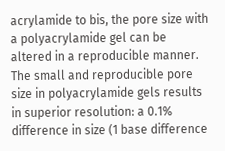acrylamide to bis, the pore size with a polyacrylamide gel can be altered in a reproducible manner. The small and reproducible pore size in polyacrylamide gels results in superior resolution: a 0.1% difference in size (1 base difference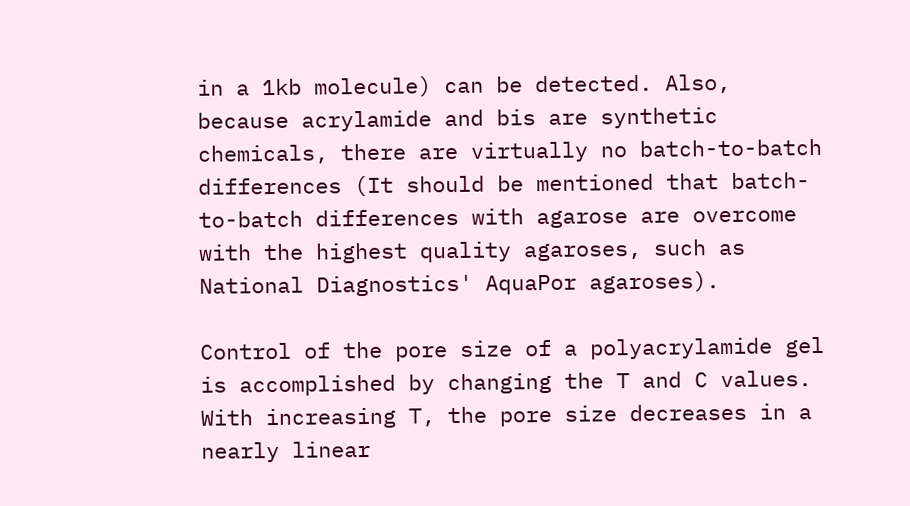in a 1kb molecule) can be detected. Also, because acrylamide and bis are synthetic chemicals, there are virtually no batch-to-batch differences (It should be mentioned that batch-to-batch differences with agarose are overcome with the highest quality agaroses, such as National Diagnostics' AquaPor agaroses).

Control of the pore size of a polyacrylamide gel is accomplished by changing the T and C values. With increasing T, the pore size decreases in a nearly linear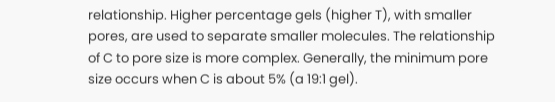relationship. Higher percentage gels (higher T), with smaller pores, are used to separate smaller molecules. The relationship of C to pore size is more complex. Generally, the minimum pore size occurs when C is about 5% (a 19:1 gel).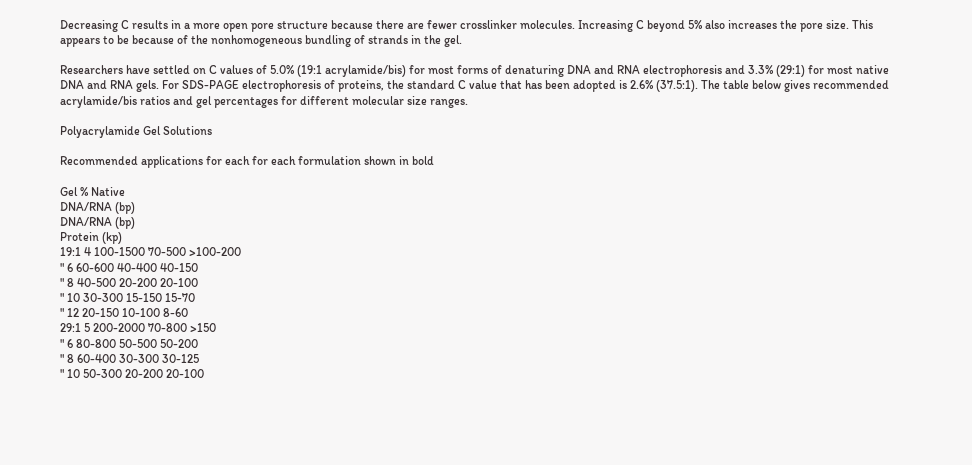Decreasing C results in a more open pore structure because there are fewer crosslinker molecules. Increasing C beyond 5% also increases the pore size. This appears to be because of the nonhomogeneous bundling of strands in the gel.

Researchers have settled on C values of 5.0% (19:1 acrylamide/bis) for most forms of denaturing DNA and RNA electrophoresis and 3.3% (29:1) for most native DNA and RNA gels. For SDS-PAGE electrophoresis of proteins, the standard C value that has been adopted is 2.6% (37.5:1). The table below gives recommended acrylamide/bis ratios and gel percentages for different molecular size ranges.

Polyacrylamide Gel Solutions

Recommended applications for each for each formulation shown in bold

Gel % Native
DNA/RNA (bp)
DNA/RNA (bp)
Protein (kp)
19:1 4 100-1500 70-500 >100-200
" 6 60-600 40-400 40-150
" 8 40-500 20-200 20-100
" 10 30-300 15-150 15-70
" 12 20-150 10-100 8-60
29:1 5 200-2000 70-800 >150
" 6 80-800 50-500 50-200
" 8 60-400 30-300 30-125
" 10 50-300 20-200 20-100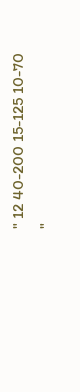" 12 40-200 15-125 10-70
"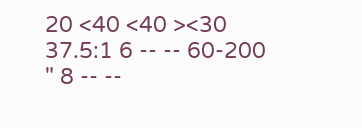20 <40 <40 ><30
37.5:1 6 -- -- 60-200
" 8 -- --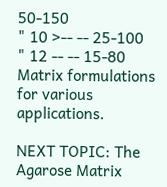50-150
" 10 >-- -- 25-100
" 12 -- -- 15-80
Matrix formulations for various applications.

NEXT TOPIC: The Agarose Matrix